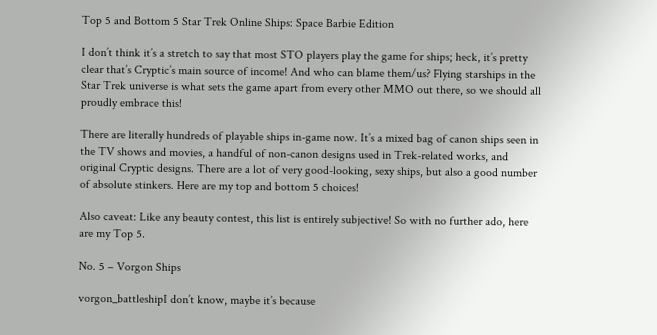Top 5 and Bottom 5 Star Trek Online Ships: Space Barbie Edition

I don’t think it’s a stretch to say that most STO players play the game for ships; heck, it’s pretty clear that’s Cryptic’s main source of income! And who can blame them/us? Flying starships in the Star Trek universe is what sets the game apart from every other MMO out there, so we should all proudly embrace this!

There are literally hundreds of playable ships in-game now. It’s a mixed bag of canon ships seen in the TV shows and movies, a handful of non-canon designs used in Trek-related works, and original Cryptic designs. There are a lot of very good-looking, sexy ships, but also a good number of absolute stinkers. Here are my top and bottom 5 choices!

Also caveat: Like any beauty contest, this list is entirely subjective! So with no further ado, here are my Top 5.

No. 5 – Vorgon Ships

vorgon_battleshipI don’t know, maybe it’s because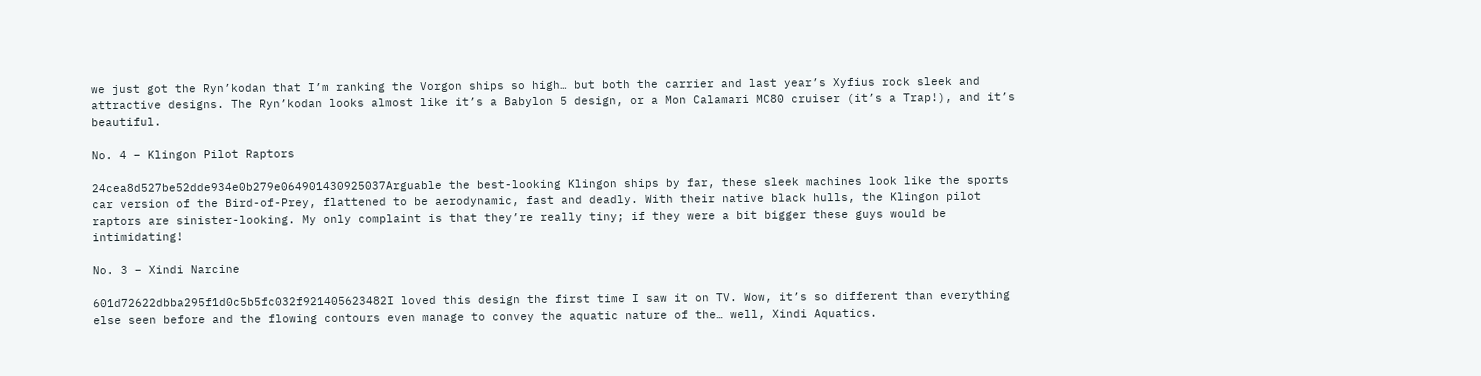we just got the Ryn’kodan that I’m ranking the Vorgon ships so high… but both the carrier and last year’s Xyfius rock sleek and attractive designs. The Ryn’kodan looks almost like it’s a Babylon 5 design, or a Mon Calamari MC80 cruiser (it’s a Trap!), and it’s beautiful.

No. 4 – Klingon Pilot Raptors

24cea8d527be52dde934e0b279e064901430925037Arguable the best-looking Klingon ships by far, these sleek machines look like the sports car version of the Bird-of-Prey, flattened to be aerodynamic, fast and deadly. With their native black hulls, the Klingon pilot raptors are sinister-looking. My only complaint is that they’re really tiny; if they were a bit bigger these guys would be intimidating!

No. 3 – Xindi Narcine

601d72622dbba295f1d0c5b5fc032f921405623482I loved this design the first time I saw it on TV. Wow, it’s so different than everything else seen before and the flowing contours even manage to convey the aquatic nature of the… well, Xindi Aquatics.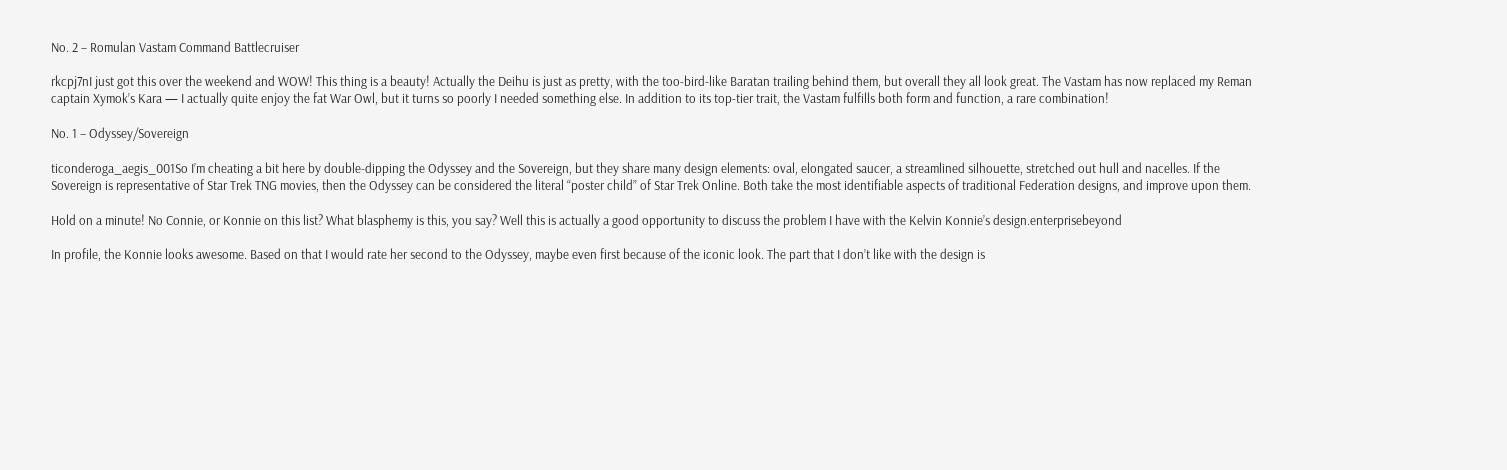No. 2 – Romulan Vastam Command Battlecruiser

rkcpj7nI just got this over the weekend and WOW! This thing is a beauty! Actually the Deihu is just as pretty, with the too-bird-like Baratan trailing behind them, but overall they all look great. The Vastam has now replaced my Reman captain Xymok’s Kara — I actually quite enjoy the fat War Owl, but it turns so poorly I needed something else. In addition to its top-tier trait, the Vastam fulfills both form and function, a rare combination!

No. 1 – Odyssey/Sovereign

ticonderoga_aegis_001So I’m cheating a bit here by double-dipping the Odyssey and the Sovereign, but they share many design elements: oval, elongated saucer, a streamlined silhouette, stretched out hull and nacelles. If the Sovereign is representative of Star Trek TNG movies, then the Odyssey can be considered the literal “poster child” of Star Trek Online. Both take the most identifiable aspects of traditional Federation designs, and improve upon them.

Hold on a minute! No Connie, or Konnie on this list? What blasphemy is this, you say? Well this is actually a good opportunity to discuss the problem I have with the Kelvin Konnie’s design.enterprisebeyond

In profile, the Konnie looks awesome. Based on that I would rate her second to the Odyssey, maybe even first because of the iconic look. The part that I don’t like with the design is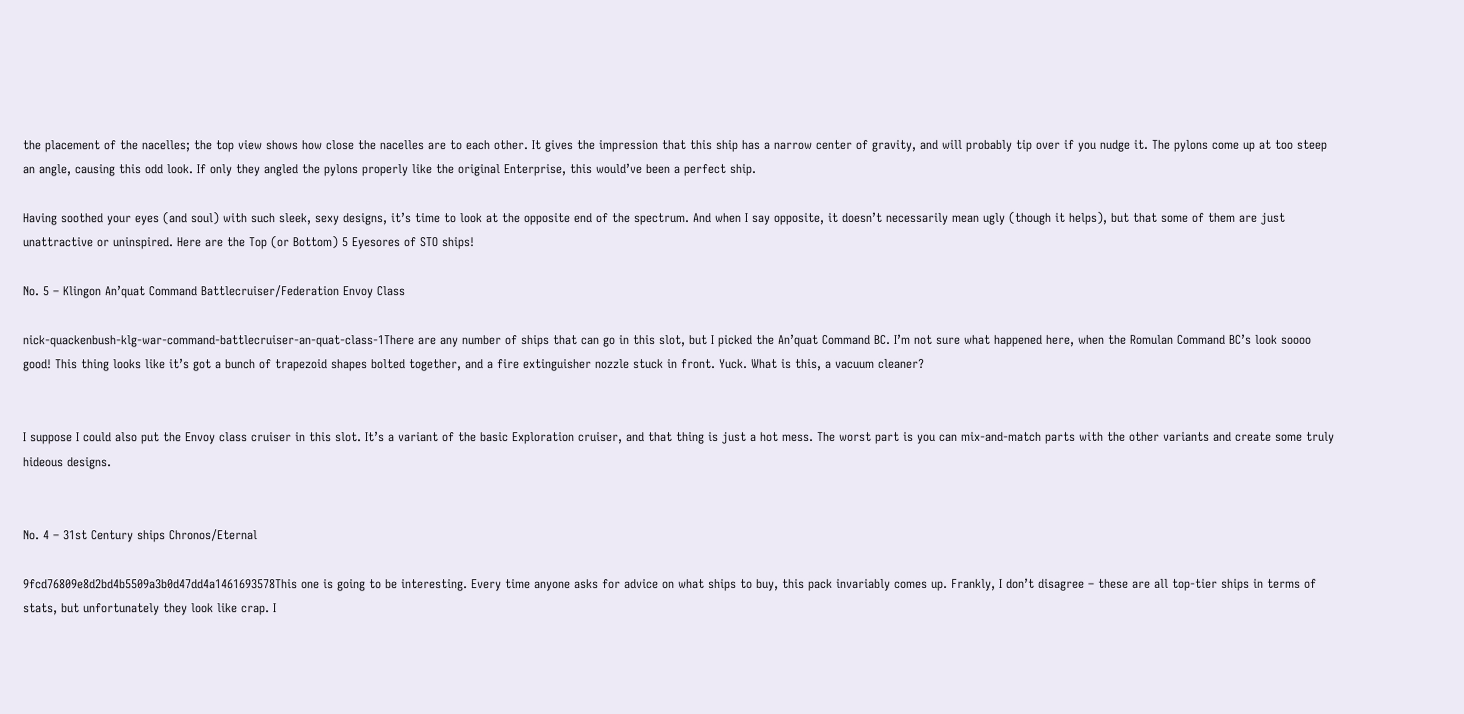the placement of the nacelles; the top view shows how close the nacelles are to each other. It gives the impression that this ship has a narrow center of gravity, and will probably tip over if you nudge it. The pylons come up at too steep an angle, causing this odd look. If only they angled the pylons properly like the original Enterprise, this would’ve been a perfect ship.

Having soothed your eyes (and soul) with such sleek, sexy designs, it’s time to look at the opposite end of the spectrum. And when I say opposite, it doesn’t necessarily mean ugly (though it helps), but that some of them are just unattractive or uninspired. Here are the Top (or Bottom) 5 Eyesores of STO ships!

No. 5 – Klingon An’quat Command Battlecruiser/Federation Envoy Class

nick-quackenbush-klg-war-command-battlecruiser-an-quat-class-1There are any number of ships that can go in this slot, but I picked the An’quat Command BC. I’m not sure what happened here, when the Romulan Command BC’s look soooo good! This thing looks like it’s got a bunch of trapezoid shapes bolted together, and a fire extinguisher nozzle stuck in front. Yuck. What is this, a vacuum cleaner?


I suppose I could also put the Envoy class cruiser in this slot. It’s a variant of the basic Exploration cruiser, and that thing is just a hot mess. The worst part is you can mix-and-match parts with the other variants and create some truly hideous designs.


No. 4 – 31st Century ships Chronos/Eternal

9fcd76809e8d2bd4b5509a3b0d47dd4a1461693578This one is going to be interesting. Every time anyone asks for advice on what ships to buy, this pack invariably comes up. Frankly, I don’t disagree – these are all top-tier ships in terms of stats, but unfortunately they look like crap. I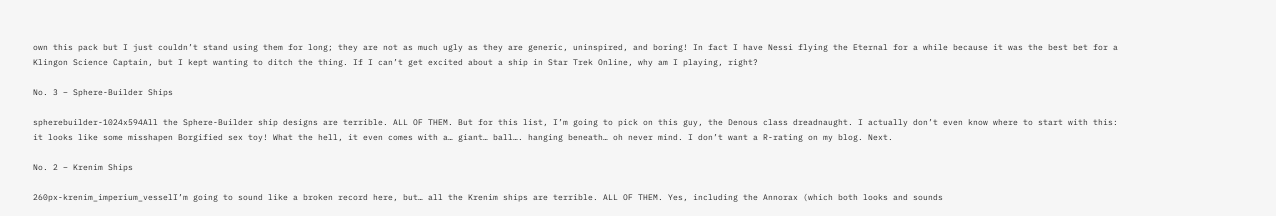own this pack but I just couldn’t stand using them for long; they are not as much ugly as they are generic, uninspired, and boring! In fact I have Nessi flying the Eternal for a while because it was the best bet for a Klingon Science Captain, but I kept wanting to ditch the thing. If I can’t get excited about a ship in Star Trek Online, why am I playing, right?

No. 3 – Sphere-Builder Ships

spherebuilder-1024x594All the Sphere-Builder ship designs are terrible. ALL OF THEM. But for this list, I’m going to pick on this guy, the Denous class dreadnaught. I actually don’t even know where to start with this: it looks like some misshapen Borgified sex toy! What the hell, it even comes with a… giant… ball…. hanging beneath… oh never mind. I don’t want a R-rating on my blog. Next.

No. 2 – Krenim Ships

260px-krenim_imperium_vesselI’m going to sound like a broken record here, but… all the Krenim ships are terrible. ALL OF THEM. Yes, including the Annorax (which both looks and sounds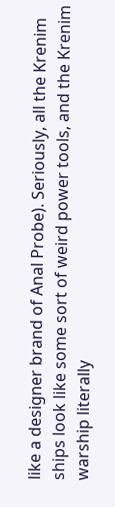like a designer brand of Anal Probe). Seriously, all the Krenim ships look like some sort of weird power tools, and the Krenim warship literally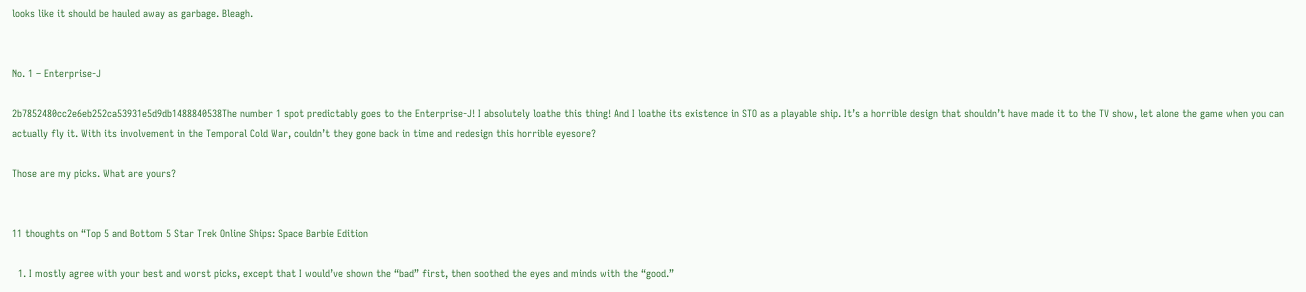looks like it should be hauled away as garbage. Bleagh.


No. 1 – Enterprise-J

2b7852480cc2e6eb252ca53931e5d9db1488840538The number 1 spot predictably goes to the Enterprise-J! I absolutely loathe this thing! And I loathe its existence in STO as a playable ship. It’s a horrible design that shouldn’t have made it to the TV show, let alone the game when you can actually fly it. With its involvement in the Temporal Cold War, couldn’t they gone back in time and redesign this horrible eyesore?

Those are my picks. What are yours?


11 thoughts on “Top 5 and Bottom 5 Star Trek Online Ships: Space Barbie Edition

  1. I mostly agree with your best and worst picks, except that I would’ve shown the “bad” first, then soothed the eyes and minds with the “good.”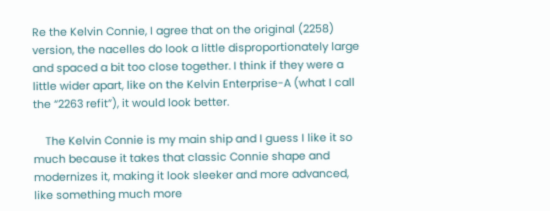Re the Kelvin Connie, I agree that on the original (2258) version, the nacelles do look a little disproportionately large and spaced a bit too close together. I think if they were a little wider apart, like on the Kelvin Enterprise-A (what I call the “2263 refit”), it would look better.

    The Kelvin Connie is my main ship and I guess I like it so much because it takes that classic Connie shape and modernizes it, making it look sleeker and more advanced, like something much more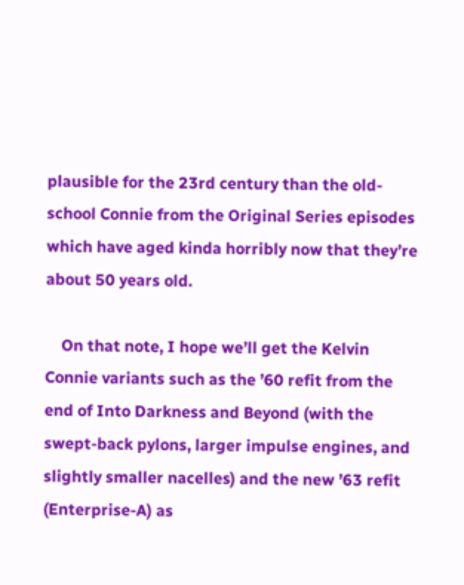plausible for the 23rd century than the old-school Connie from the Original Series episodes which have aged kinda horribly now that they’re about 50 years old.

    On that note, I hope we’ll get the Kelvin Connie variants such as the ’60 refit from the end of Into Darkness and Beyond (with the swept-back pylons, larger impulse engines, and slightly smaller nacelles) and the new ’63 refit (Enterprise-A) as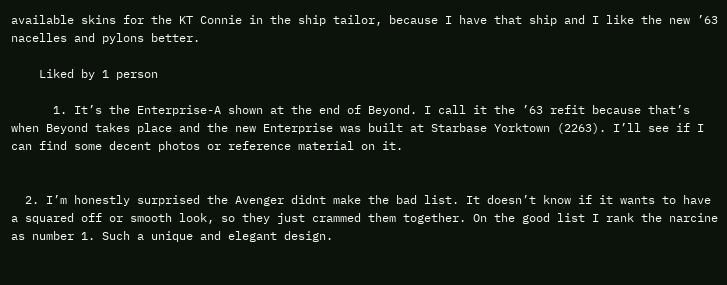available skins for the KT Connie in the ship tailor, because I have that ship and I like the new ’63 nacelles and pylons better.

    Liked by 1 person

      1. It’s the Enterprise-A shown at the end of Beyond. I call it the ’63 refit because that’s when Beyond takes place and the new Enterprise was built at Starbase Yorktown (2263). I’ll see if I can find some decent photos or reference material on it.


  2. I’m honestly surprised the Avenger didnt make the bad list. It doesn’t know if it wants to have a squared off or smooth look, so they just crammed them together. On the good list I rank the narcine as number 1. Such a unique and elegant design.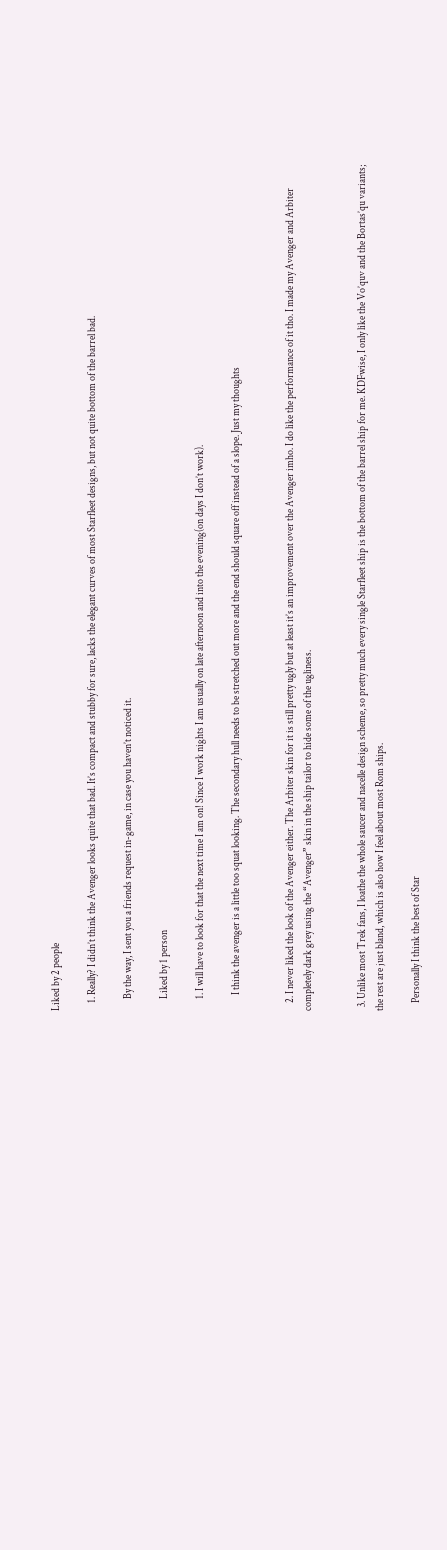Liked by 2 people

    1. Really? I didn’t think the Avenger looks quite that bad. It’s compact and stubby for sure, lacks the elegant curves of most Starfleet designs, but not quite bottom of the barrel bad.

      By the way, I sent you a friends request in-game, in case you haven’t noticed it.

      Liked by 1 person

      1. I will have to look for that the next time I am on! Since I work nights I am usually on late afternoon and into the evening(on days I don’t work).

        I think the avenger is a little too squat looking. The secondary hull needs to be stretched out more and the end should square off instead of a slope. Just my thoughts


    2. I never liked the look of the Avenger either. The Arbiter skin for it is still pretty ugly but at least it’s an improvement over the Avenger imho. I do like the performance of it tho. I made my Avenger and Arbiter completely dark grey using the “Avenger” skin in the ship tailor to hide some of the ugliness.


  3. Unlike most Trek fans, I loathe the whole saucer and nacelle design scheme, so pretty much every single Starfleet ship is the bottom of the barrel ship for me. KDFwise, I only like the Vo’quv and the Bortas’qu variants; the rest are just bland, which is also how I feel about most Rom ships.

    Personally I think the best of Star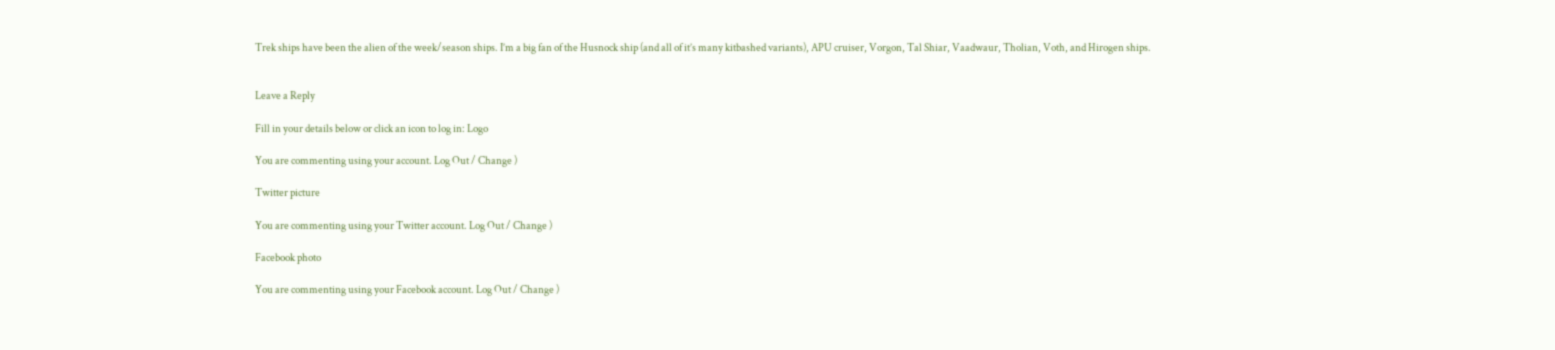Trek ships have been the alien of the week/season ships. I’m a big fan of the Husnock ship (and all of it’s many kitbashed variants), APU cruiser, Vorgon, Tal Shiar, Vaadwaur, Tholian, Voth, and Hirogen ships.


Leave a Reply

Fill in your details below or click an icon to log in: Logo

You are commenting using your account. Log Out / Change )

Twitter picture

You are commenting using your Twitter account. Log Out / Change )

Facebook photo

You are commenting using your Facebook account. Log Out / Change )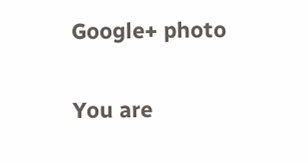Google+ photo

You are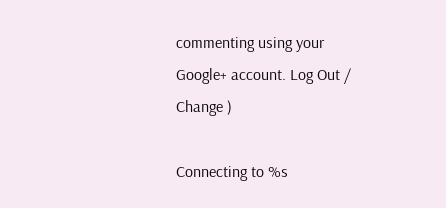commenting using your Google+ account. Log Out / Change )

Connecting to %s